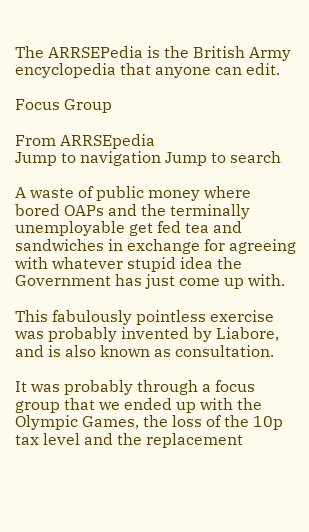The ARRSEPedia is the British Army encyclopedia that anyone can edit.

Focus Group

From ARRSEpedia
Jump to navigation Jump to search

A waste of public money where bored OAPs and the terminally unemployable get fed tea and sandwiches in exchange for agreeing with whatever stupid idea the Government has just come up with.

This fabulously pointless exercise was probably invented by Liabore, and is also known as consultation.

It was probably through a focus group that we ended up with the Olympic Games, the loss of the 10p tax level and the replacement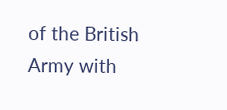of the British Army with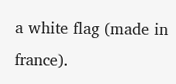a white flag (made in france).